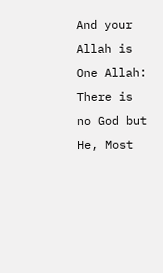And your Allah is One Allah: There is no God but He, Most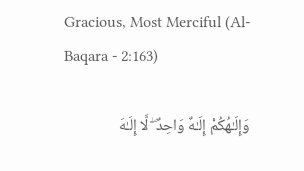Gracious, Most Merciful (Al-Baqara - 2:163)

وَإِلَـٰهُكُمْ إِلَـٰهٌ وَاحِدٌ ۖ لَّا إِلَـٰهَ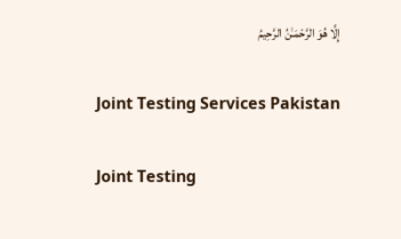إِلَّا هُوَ الرَّحْمَـٰنُ الرَّحِيمُ

Joint Testing Services Pakistan

Joint Testing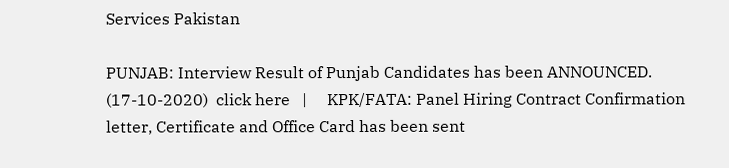Services Pakistan

PUNJAB: Interview Result of Punjab Candidates has been ANNOUNCED. (17-10-2020)  click here   |     KPK/FATA: Panel Hiring Contract Confirmation letter, Certificate and Office Card has been sent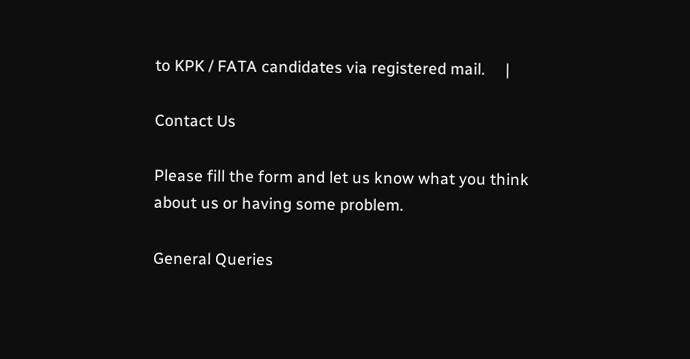to KPK / FATA candidates via registered mail.     |

Contact Us

Please fill the form and let us know what you think about us or having some problem.

General Queries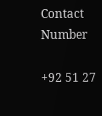Contact Number

+92 51 27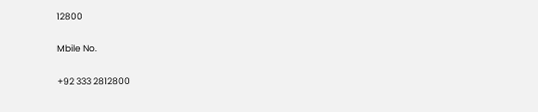12800

Mbile No.

+92 333 2812800